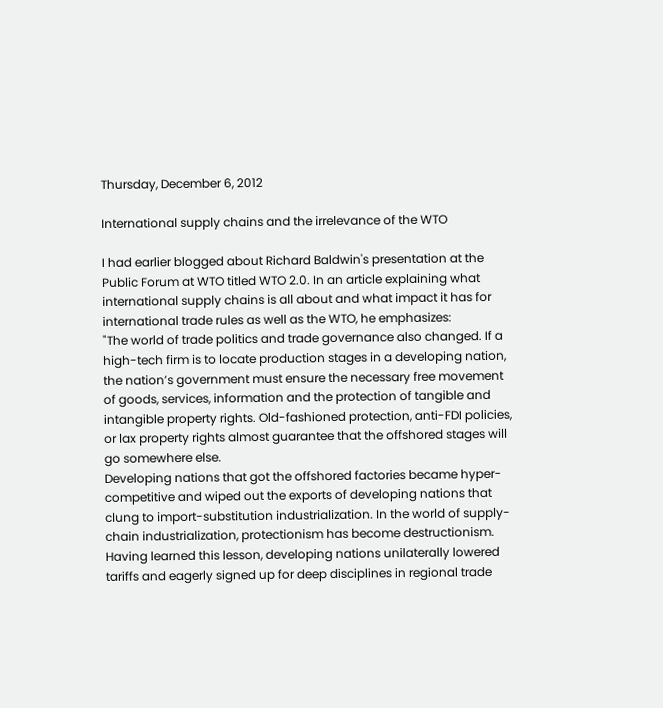Thursday, December 6, 2012

International supply chains and the irrelevance of the WTO

I had earlier blogged about Richard Baldwin's presentation at the Public Forum at WTO titled WTO 2.0. In an article explaining what international supply chains is all about and what impact it has for international trade rules as well as the WTO, he emphasizes:
"The world of trade politics and trade governance also changed. If a high-tech firm is to locate production stages in a developing nation, the nation’s government must ensure the necessary free movement of goods, services, information and the protection of tangible and intangible property rights. Old-fashioned protection, anti-FDI policies, or lax property rights almost guarantee that the offshored stages will go somewhere else.
Developing nations that got the offshored factories became hyper-competitive and wiped out the exports of developing nations that clung to import-substitution industrialization. In the world of supply-chain industrialization, protectionism has become destructionism.
Having learned this lesson, developing nations unilaterally lowered tariffs and eagerly signed up for deep disciplines in regional trade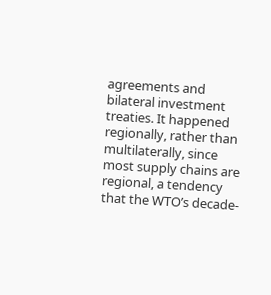agreements and bilateral investment treaties. It happened regionally, rather than multilaterally, since most supply chains are regional, a tendency that the WTO’s decade-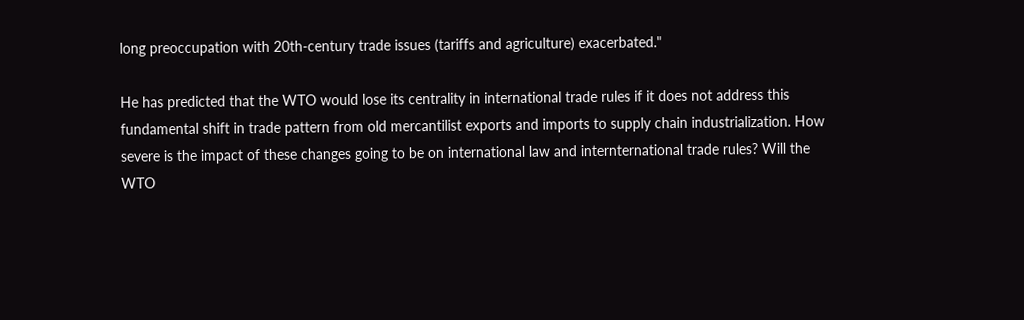long preoccupation with 20th-century trade issues (tariffs and agriculture) exacerbated."

He has predicted that the WTO would lose its centrality in international trade rules if it does not address this fundamental shift in trade pattern from old mercantilist exports and imports to supply chain industrialization. How severe is the impact of these changes going to be on international law and internternational trade rules? Will the WTO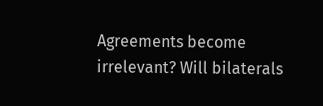Agreements become irrelevant? Will bilaterals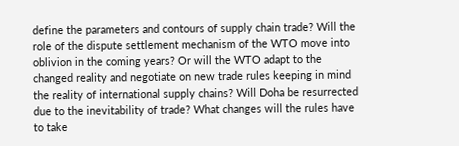define the parameters and contours of supply chain trade? Will the role of the dispute settlement mechanism of the WTO move into oblivion in the coming years? Or will the WTO adapt to the changed reality and negotiate on new trade rules keeping in mind the reality of international supply chains? Will Doha be resurrected due to the inevitability of trade? What changes will the rules have to take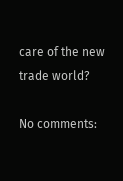care of the new trade world?

No comments: